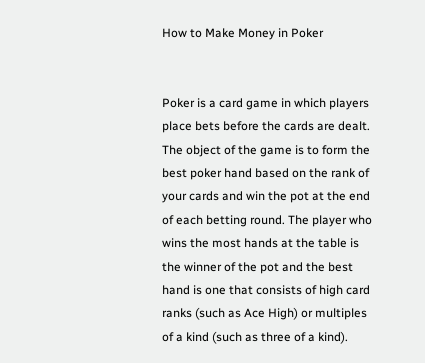How to Make Money in Poker


Poker is a card game in which players place bets before the cards are dealt. The object of the game is to form the best poker hand based on the rank of your cards and win the pot at the end of each betting round. The player who wins the most hands at the table is the winner of the pot and the best hand is one that consists of high card ranks (such as Ace High) or multiples of a kind (such as three of a kind).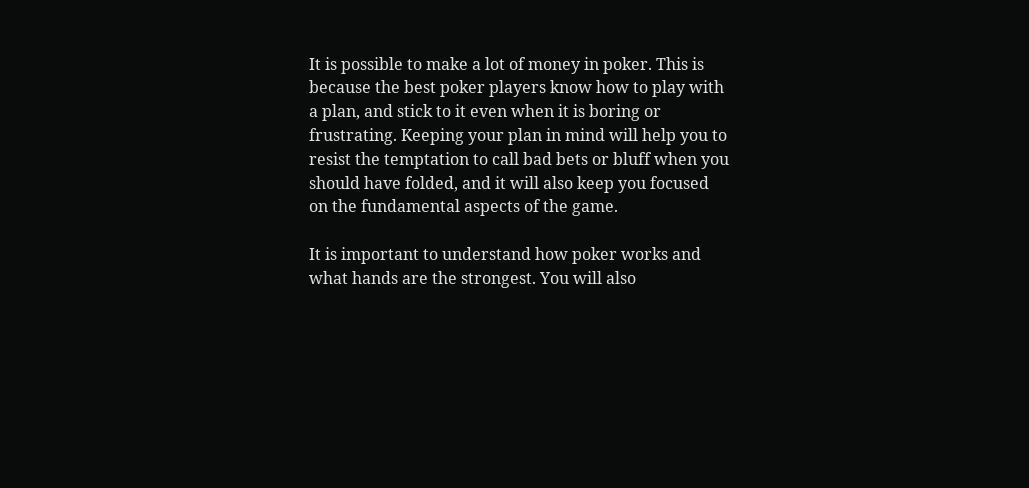It is possible to make a lot of money in poker. This is because the best poker players know how to play with a plan, and stick to it even when it is boring or frustrating. Keeping your plan in mind will help you to resist the temptation to call bad bets or bluff when you should have folded, and it will also keep you focused on the fundamental aspects of the game.

It is important to understand how poker works and what hands are the strongest. You will also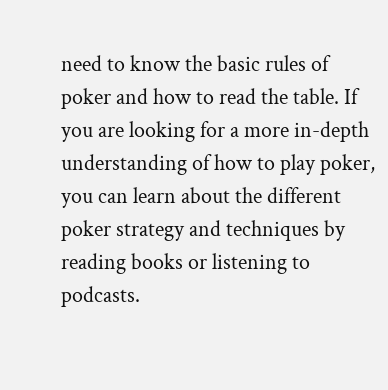need to know the basic rules of poker and how to read the table. If you are looking for a more in-depth understanding of how to play poker, you can learn about the different poker strategy and techniques by reading books or listening to podcasts.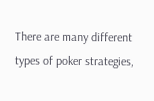There are many different types of poker strategies,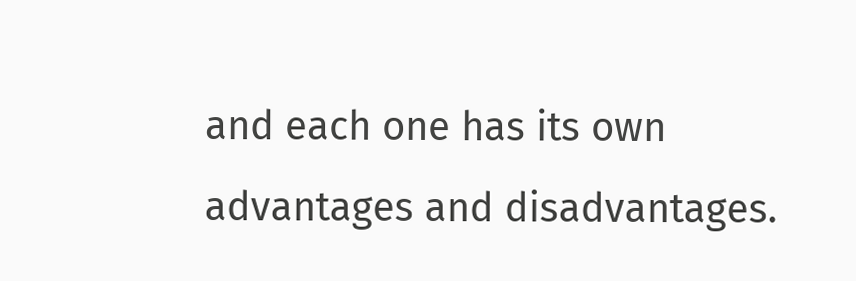and each one has its own advantages and disadvantages.